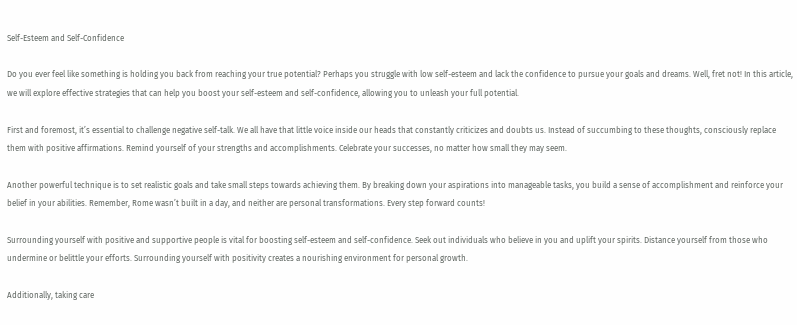Self-Esteem and Self-Confidence

Do you ever feel like something is holding you back from reaching your true potential? Perhaps you struggle with low self-esteem and lack the confidence to pursue your goals and dreams. Well, fret not! In this article, we will explore effective strategies that can help you boost your self-esteem and self-confidence, allowing you to unleash your full potential.

First and foremost, it’s essential to challenge negative self-talk. We all have that little voice inside our heads that constantly criticizes and doubts us. Instead of succumbing to these thoughts, consciously replace them with positive affirmations. Remind yourself of your strengths and accomplishments. Celebrate your successes, no matter how small they may seem.

Another powerful technique is to set realistic goals and take small steps towards achieving them. By breaking down your aspirations into manageable tasks, you build a sense of accomplishment and reinforce your belief in your abilities. Remember, Rome wasn’t built in a day, and neither are personal transformations. Every step forward counts!

Surrounding yourself with positive and supportive people is vital for boosting self-esteem and self-confidence. Seek out individuals who believe in you and uplift your spirits. Distance yourself from those who undermine or belittle your efforts. Surrounding yourself with positivity creates a nourishing environment for personal growth.

Additionally, taking care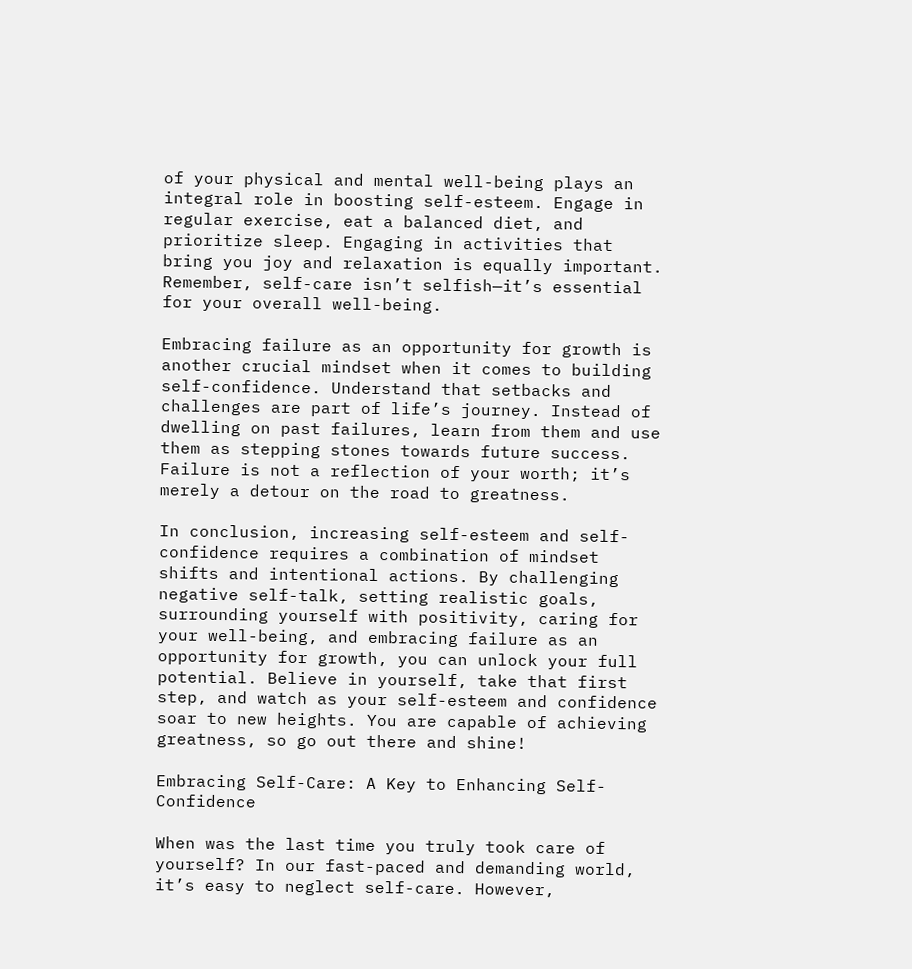of your physical and mental well-being plays an integral role in boosting self-esteem. Engage in regular exercise, eat a balanced diet, and prioritize sleep. Engaging in activities that bring you joy and relaxation is equally important. Remember, self-care isn’t selfish—it’s essential for your overall well-being.

Embracing failure as an opportunity for growth is another crucial mindset when it comes to building self-confidence. Understand that setbacks and challenges are part of life’s journey. Instead of dwelling on past failures, learn from them and use them as stepping stones towards future success. Failure is not a reflection of your worth; it’s merely a detour on the road to greatness.

In conclusion, increasing self-esteem and self-confidence requires a combination of mindset shifts and intentional actions. By challenging negative self-talk, setting realistic goals, surrounding yourself with positivity, caring for your well-being, and embracing failure as an opportunity for growth, you can unlock your full potential. Believe in yourself, take that first step, and watch as your self-esteem and confidence soar to new heights. You are capable of achieving greatness, so go out there and shine!

Embracing Self-Care: A Key to Enhancing Self-Confidence

When was the last time you truly took care of yourself? In our fast-paced and demanding world, it’s easy to neglect self-care. However,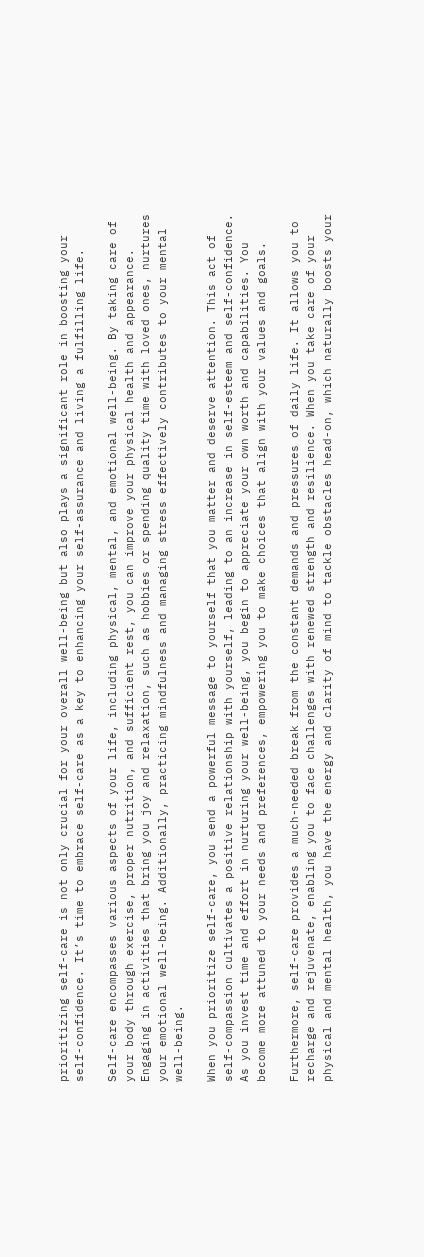prioritizing self-care is not only crucial for your overall well-being but also plays a significant role in boosting your self-confidence. It’s time to embrace self-care as a key to enhancing your self-assurance and living a fulfilling life.

Self-care encompasses various aspects of your life, including physical, mental, and emotional well-being. By taking care of your body through exercise, proper nutrition, and sufficient rest, you can improve your physical health and appearance. Engaging in activities that bring you joy and relaxation, such as hobbies or spending quality time with loved ones, nurtures your emotional well-being. Additionally, practicing mindfulness and managing stress effectively contributes to your mental well-being.

When you prioritize self-care, you send a powerful message to yourself that you matter and deserve attention. This act of self-compassion cultivates a positive relationship with yourself, leading to an increase in self-esteem and self-confidence. As you invest time and effort in nurturing your well-being, you begin to appreciate your own worth and capabilities. You become more attuned to your needs and preferences, empowering you to make choices that align with your values and goals.

Furthermore, self-care provides a much-needed break from the constant demands and pressures of daily life. It allows you to recharge and rejuvenate, enabling you to face challenges with renewed strength and resilience. When you take care of your physical and mental health, you have the energy and clarity of mind to tackle obstacles head-on, which naturally boosts your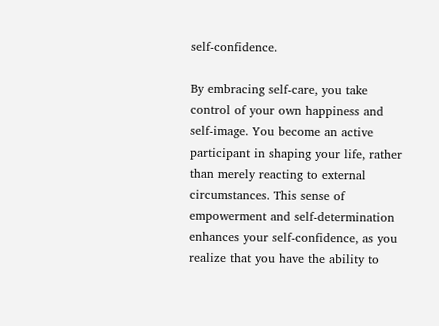self-confidence.

By embracing self-care, you take control of your own happiness and self-image. You become an active participant in shaping your life, rather than merely reacting to external circumstances. This sense of empowerment and self-determination enhances your self-confidence, as you realize that you have the ability to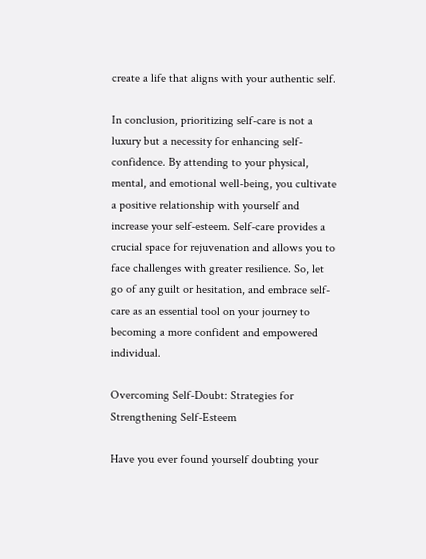create a life that aligns with your authentic self.

In conclusion, prioritizing self-care is not a luxury but a necessity for enhancing self-confidence. By attending to your physical, mental, and emotional well-being, you cultivate a positive relationship with yourself and increase your self-esteem. Self-care provides a crucial space for rejuvenation and allows you to face challenges with greater resilience. So, let go of any guilt or hesitation, and embrace self-care as an essential tool on your journey to becoming a more confident and empowered individual.

Overcoming Self-Doubt: Strategies for Strengthening Self-Esteem

Have you ever found yourself doubting your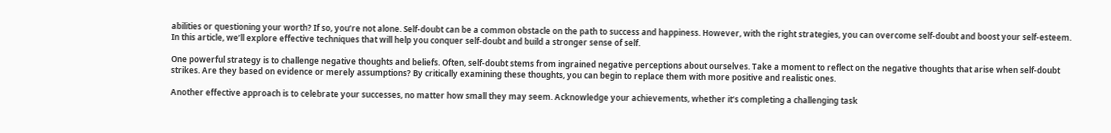abilities or questioning your worth? If so, you’re not alone. Self-doubt can be a common obstacle on the path to success and happiness. However, with the right strategies, you can overcome self-doubt and boost your self-esteem. In this article, we’ll explore effective techniques that will help you conquer self-doubt and build a stronger sense of self.

One powerful strategy is to challenge negative thoughts and beliefs. Often, self-doubt stems from ingrained negative perceptions about ourselves. Take a moment to reflect on the negative thoughts that arise when self-doubt strikes. Are they based on evidence or merely assumptions? By critically examining these thoughts, you can begin to replace them with more positive and realistic ones.

Another effective approach is to celebrate your successes, no matter how small they may seem. Acknowledge your achievements, whether it’s completing a challenging task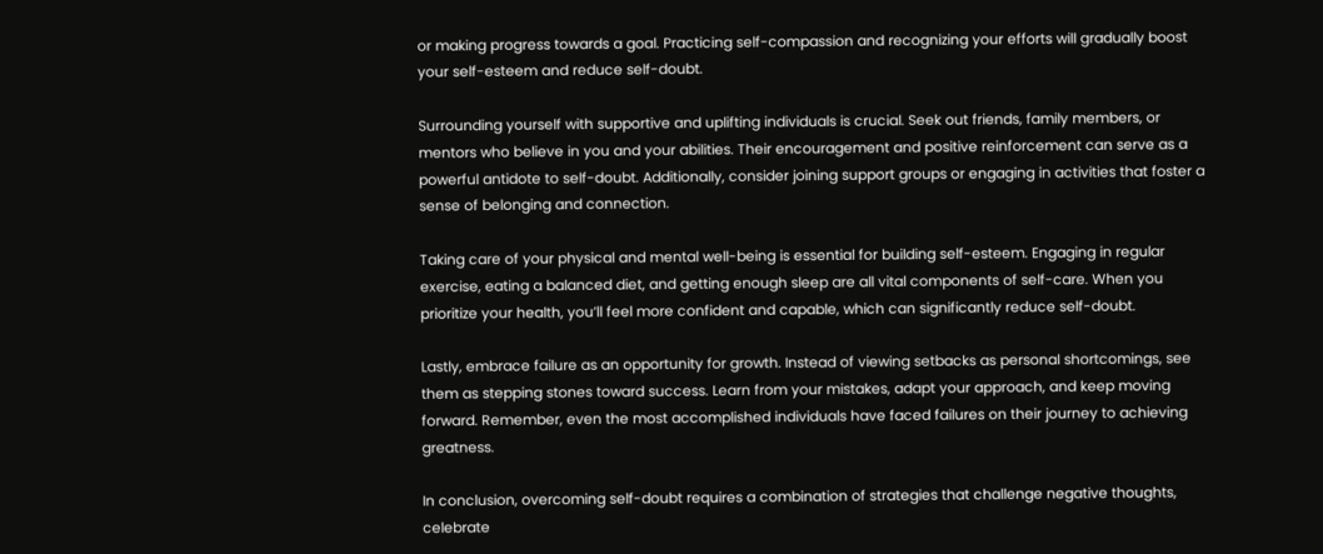or making progress towards a goal. Practicing self-compassion and recognizing your efforts will gradually boost your self-esteem and reduce self-doubt.

Surrounding yourself with supportive and uplifting individuals is crucial. Seek out friends, family members, or mentors who believe in you and your abilities. Their encouragement and positive reinforcement can serve as a powerful antidote to self-doubt. Additionally, consider joining support groups or engaging in activities that foster a sense of belonging and connection.

Taking care of your physical and mental well-being is essential for building self-esteem. Engaging in regular exercise, eating a balanced diet, and getting enough sleep are all vital components of self-care. When you prioritize your health, you’ll feel more confident and capable, which can significantly reduce self-doubt.

Lastly, embrace failure as an opportunity for growth. Instead of viewing setbacks as personal shortcomings, see them as stepping stones toward success. Learn from your mistakes, adapt your approach, and keep moving forward. Remember, even the most accomplished individuals have faced failures on their journey to achieving greatness.

In conclusion, overcoming self-doubt requires a combination of strategies that challenge negative thoughts, celebrate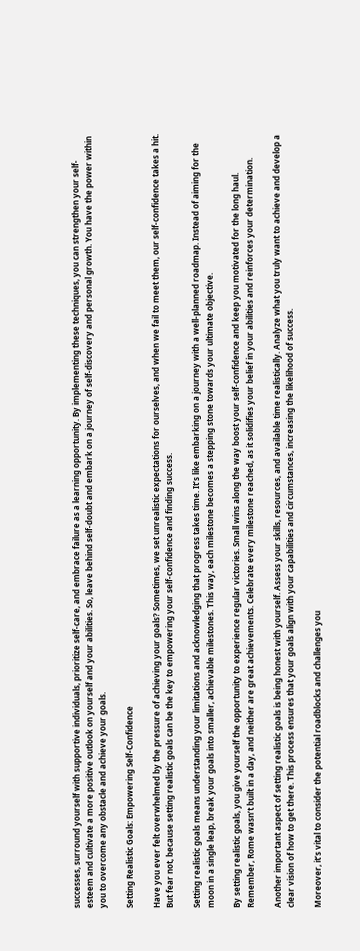successes, surround yourself with supportive individuals, prioritize self-care, and embrace failure as a learning opportunity. By implementing these techniques, you can strengthen your self-esteem and cultivate a more positive outlook on yourself and your abilities. So, leave behind self-doubt and embark on a journey of self-discovery and personal growth. You have the power within you to overcome any obstacle and achieve your goals.

Setting Realistic Goals: Empowering Self-Confidence

Have you ever felt overwhelmed by the pressure of achieving your goals? Sometimes, we set unrealistic expectations for ourselves, and when we fail to meet them, our self-confidence takes a hit. But fear not, because setting realistic goals can be the key to empowering your self-confidence and finding success.

Setting realistic goals means understanding your limitations and acknowledging that progress takes time. It’s like embarking on a journey with a well-planned roadmap. Instead of aiming for the moon in a single leap, break your goals into smaller, achievable milestones. This way, each milestone becomes a stepping stone towards your ultimate objective.

By setting realistic goals, you give yourself the opportunity to experience regular victories. Small wins along the way boost your self-confidence and keep you motivated for the long haul. Remember, Rome wasn’t built in a day, and neither are great achievements. Celebrate every milestone reached, as it solidifies your belief in your abilities and reinforces your determination.

Another important aspect of setting realistic goals is being honest with yourself. Assess your skills, resources, and available time realistically. Analyze what you truly want to achieve and develop a clear vision of how to get there. This process ensures that your goals align with your capabilities and circumstances, increasing the likelihood of success.

Moreover, it’s vital to consider the potential roadblocks and challenges you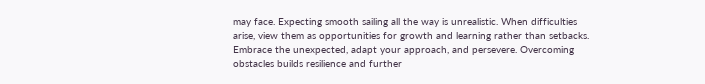may face. Expecting smooth sailing all the way is unrealistic. When difficulties arise, view them as opportunities for growth and learning rather than setbacks. Embrace the unexpected, adapt your approach, and persevere. Overcoming obstacles builds resilience and further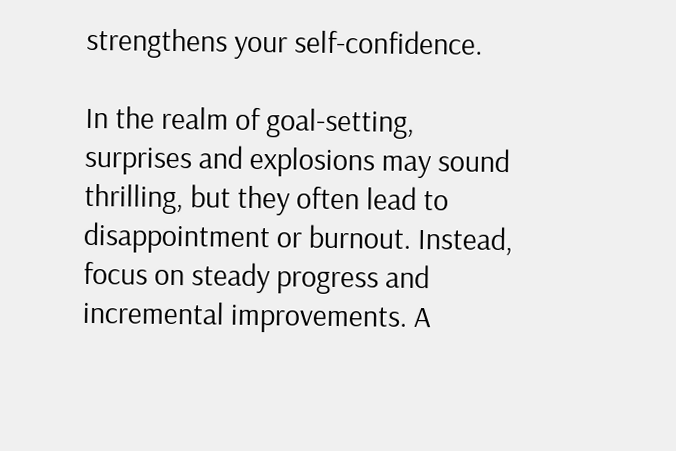strengthens your self-confidence.

In the realm of goal-setting, surprises and explosions may sound thrilling, but they often lead to disappointment or burnout. Instead, focus on steady progress and incremental improvements. A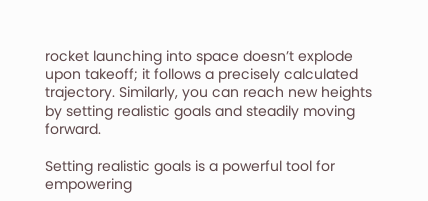rocket launching into space doesn’t explode upon takeoff; it follows a precisely calculated trajectory. Similarly, you can reach new heights by setting realistic goals and steadily moving forward.

Setting realistic goals is a powerful tool for empowering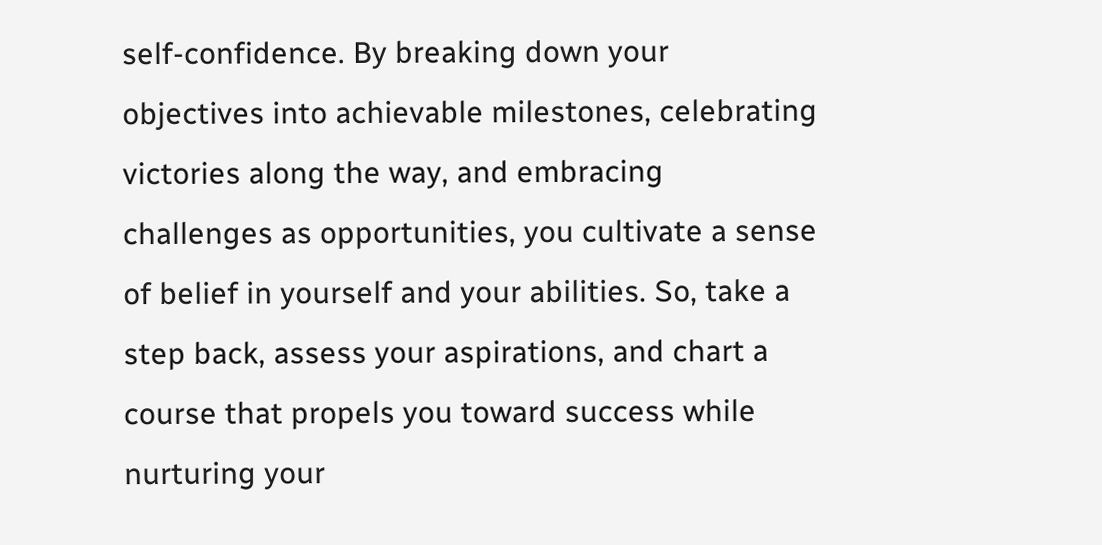self-confidence. By breaking down your objectives into achievable milestones, celebrating victories along the way, and embracing challenges as opportunities, you cultivate a sense of belief in yourself and your abilities. So, take a step back, assess your aspirations, and chart a course that propels you toward success while nurturing your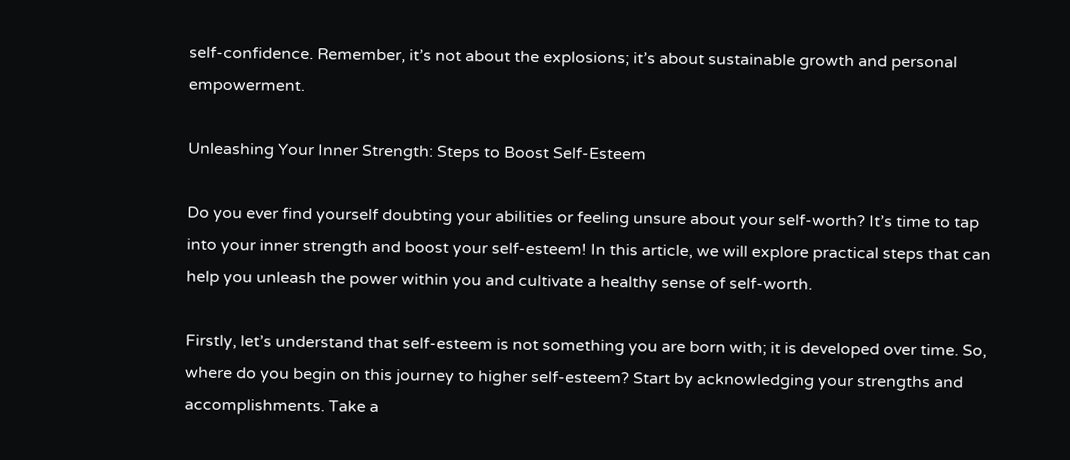self-confidence. Remember, it’s not about the explosions; it’s about sustainable growth and personal empowerment.

Unleashing Your Inner Strength: Steps to Boost Self-Esteem

Do you ever find yourself doubting your abilities or feeling unsure about your self-worth? It’s time to tap into your inner strength and boost your self-esteem! In this article, we will explore practical steps that can help you unleash the power within you and cultivate a healthy sense of self-worth.

Firstly, let’s understand that self-esteem is not something you are born with; it is developed over time. So, where do you begin on this journey to higher self-esteem? Start by acknowledging your strengths and accomplishments. Take a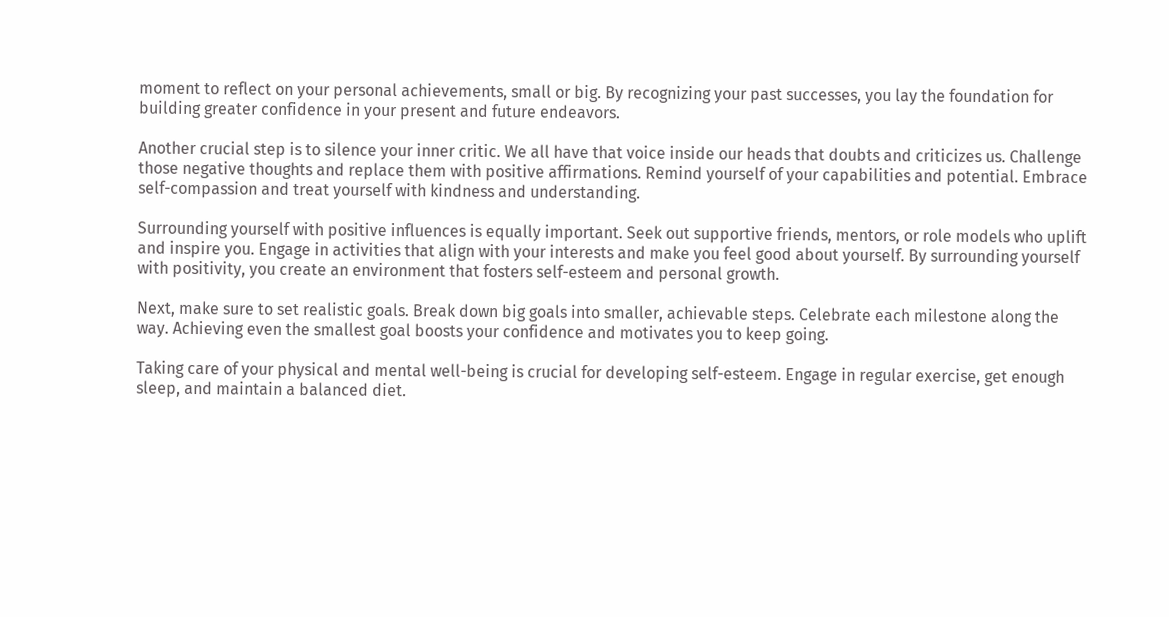moment to reflect on your personal achievements, small or big. By recognizing your past successes, you lay the foundation for building greater confidence in your present and future endeavors.

Another crucial step is to silence your inner critic. We all have that voice inside our heads that doubts and criticizes us. Challenge those negative thoughts and replace them with positive affirmations. Remind yourself of your capabilities and potential. Embrace self-compassion and treat yourself with kindness and understanding.

Surrounding yourself with positive influences is equally important. Seek out supportive friends, mentors, or role models who uplift and inspire you. Engage in activities that align with your interests and make you feel good about yourself. By surrounding yourself with positivity, you create an environment that fosters self-esteem and personal growth.

Next, make sure to set realistic goals. Break down big goals into smaller, achievable steps. Celebrate each milestone along the way. Achieving even the smallest goal boosts your confidence and motivates you to keep going.

Taking care of your physical and mental well-being is crucial for developing self-esteem. Engage in regular exercise, get enough sleep, and maintain a balanced diet.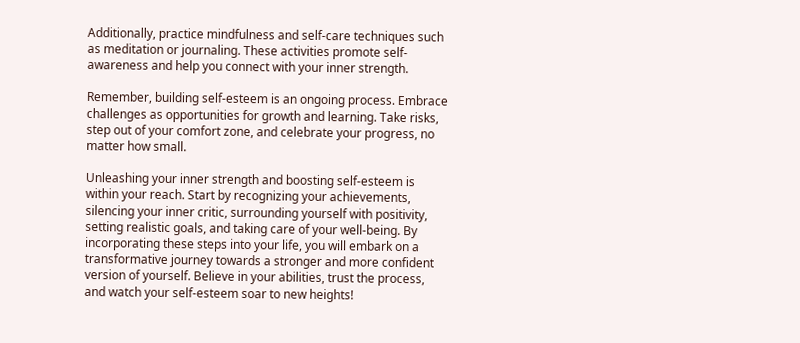Additionally, practice mindfulness and self-care techniques such as meditation or journaling. These activities promote self-awareness and help you connect with your inner strength.

Remember, building self-esteem is an ongoing process. Embrace challenges as opportunities for growth and learning. Take risks, step out of your comfort zone, and celebrate your progress, no matter how small.

Unleashing your inner strength and boosting self-esteem is within your reach. Start by recognizing your achievements, silencing your inner critic, surrounding yourself with positivity, setting realistic goals, and taking care of your well-being. By incorporating these steps into your life, you will embark on a transformative journey towards a stronger and more confident version of yourself. Believe in your abilities, trust the process, and watch your self-esteem soar to new heights!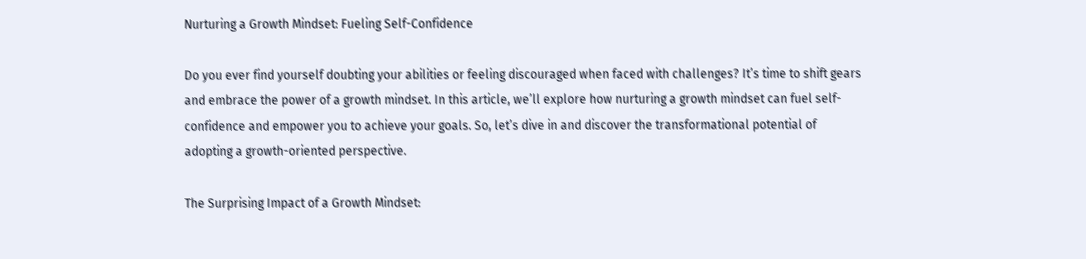Nurturing a Growth Mindset: Fueling Self-Confidence

Do you ever find yourself doubting your abilities or feeling discouraged when faced with challenges? It’s time to shift gears and embrace the power of a growth mindset. In this article, we’ll explore how nurturing a growth mindset can fuel self-confidence and empower you to achieve your goals. So, let’s dive in and discover the transformational potential of adopting a growth-oriented perspective.

The Surprising Impact of a Growth Mindset: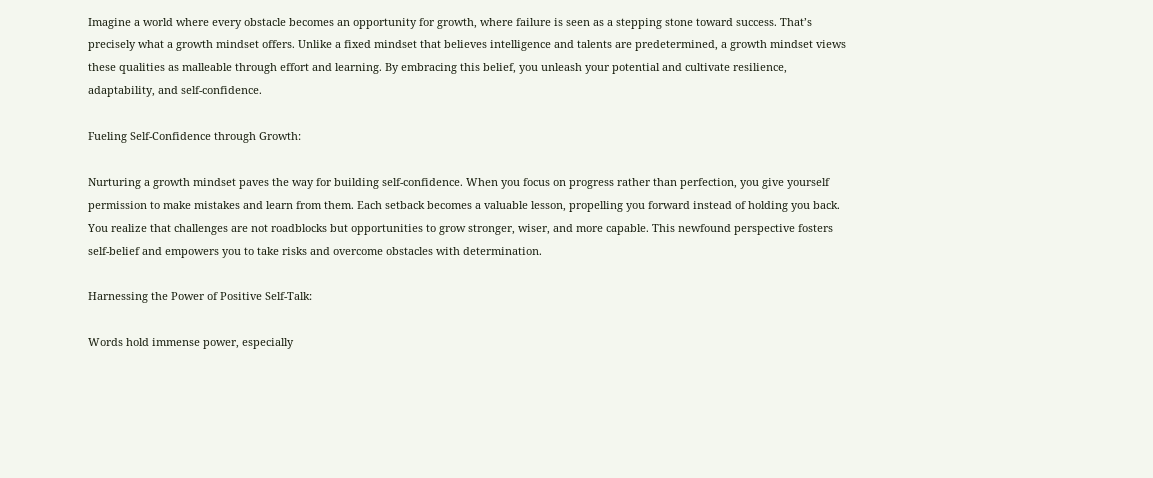Imagine a world where every obstacle becomes an opportunity for growth, where failure is seen as a stepping stone toward success. That’s precisely what a growth mindset offers. Unlike a fixed mindset that believes intelligence and talents are predetermined, a growth mindset views these qualities as malleable through effort and learning. By embracing this belief, you unleash your potential and cultivate resilience, adaptability, and self-confidence.

Fueling Self-Confidence through Growth:

Nurturing a growth mindset paves the way for building self-confidence. When you focus on progress rather than perfection, you give yourself permission to make mistakes and learn from them. Each setback becomes a valuable lesson, propelling you forward instead of holding you back. You realize that challenges are not roadblocks but opportunities to grow stronger, wiser, and more capable. This newfound perspective fosters self-belief and empowers you to take risks and overcome obstacles with determination.

Harnessing the Power of Positive Self-Talk:

Words hold immense power, especially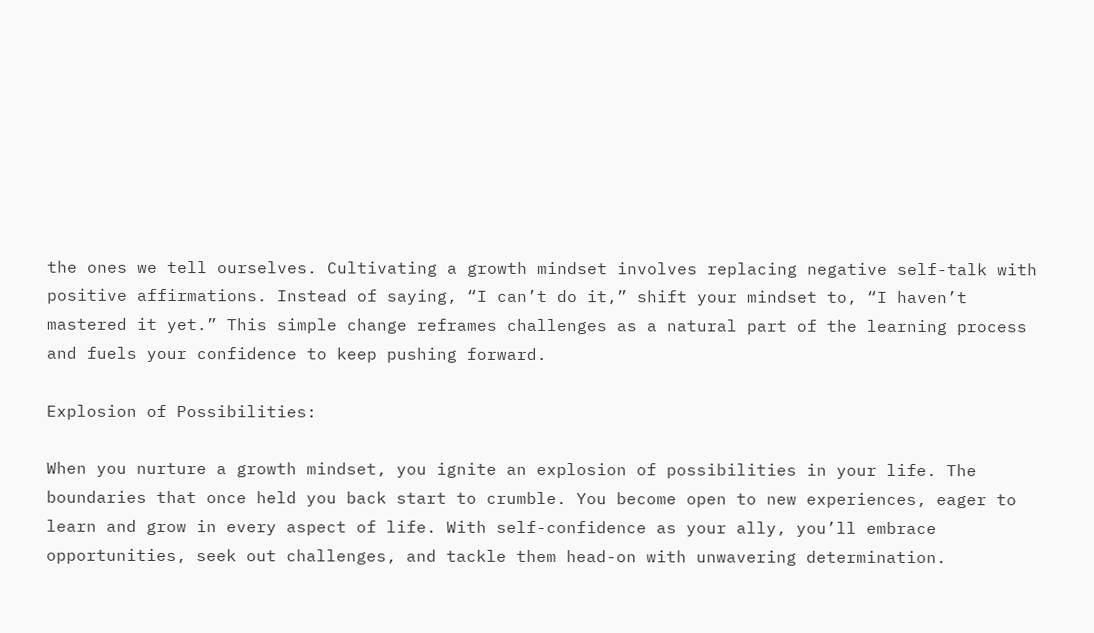the ones we tell ourselves. Cultivating a growth mindset involves replacing negative self-talk with positive affirmations. Instead of saying, “I can’t do it,” shift your mindset to, “I haven’t mastered it yet.” This simple change reframes challenges as a natural part of the learning process and fuels your confidence to keep pushing forward.

Explosion of Possibilities:

When you nurture a growth mindset, you ignite an explosion of possibilities in your life. The boundaries that once held you back start to crumble. You become open to new experiences, eager to learn and grow in every aspect of life. With self-confidence as your ally, you’ll embrace opportunities, seek out challenges, and tackle them head-on with unwavering determination.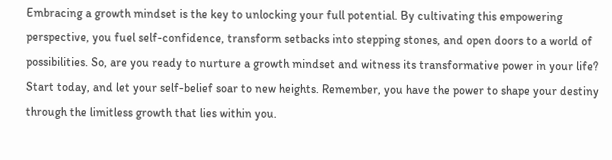Embracing a growth mindset is the key to unlocking your full potential. By cultivating this empowering perspective, you fuel self-confidence, transform setbacks into stepping stones, and open doors to a world of possibilities. So, are you ready to nurture a growth mindset and witness its transformative power in your life? Start today, and let your self-belief soar to new heights. Remember, you have the power to shape your destiny through the limitless growth that lies within you.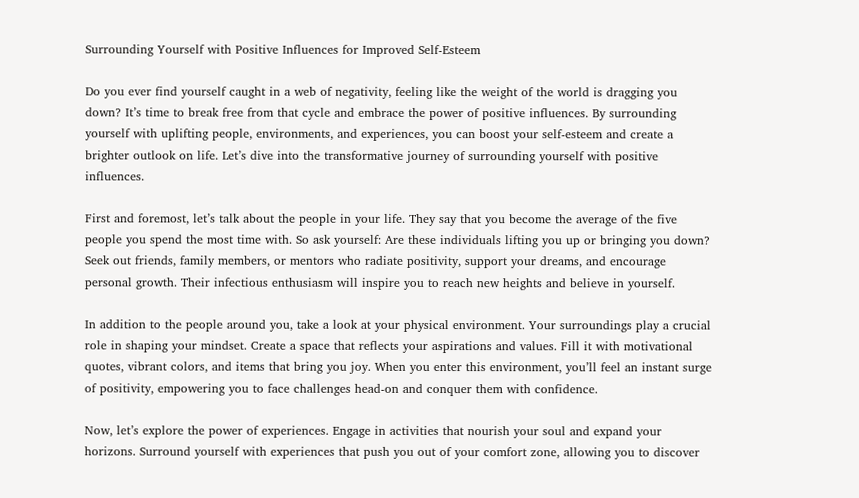Surrounding Yourself with Positive Influences for Improved Self-Esteem

Do you ever find yourself caught in a web of negativity, feeling like the weight of the world is dragging you down? It’s time to break free from that cycle and embrace the power of positive influences. By surrounding yourself with uplifting people, environments, and experiences, you can boost your self-esteem and create a brighter outlook on life. Let’s dive into the transformative journey of surrounding yourself with positive influences.

First and foremost, let’s talk about the people in your life. They say that you become the average of the five people you spend the most time with. So ask yourself: Are these individuals lifting you up or bringing you down? Seek out friends, family members, or mentors who radiate positivity, support your dreams, and encourage personal growth. Their infectious enthusiasm will inspire you to reach new heights and believe in yourself.

In addition to the people around you, take a look at your physical environment. Your surroundings play a crucial role in shaping your mindset. Create a space that reflects your aspirations and values. Fill it with motivational quotes, vibrant colors, and items that bring you joy. When you enter this environment, you’ll feel an instant surge of positivity, empowering you to face challenges head-on and conquer them with confidence.

Now, let’s explore the power of experiences. Engage in activities that nourish your soul and expand your horizons. Surround yourself with experiences that push you out of your comfort zone, allowing you to discover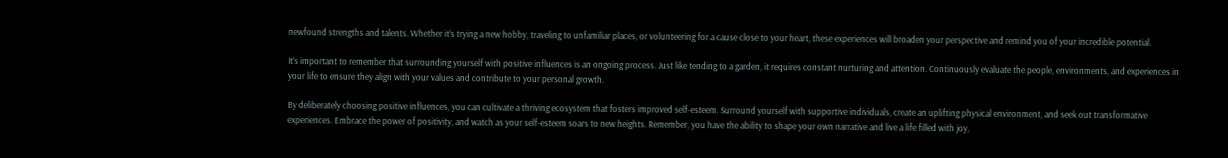newfound strengths and talents. Whether it’s trying a new hobby, traveling to unfamiliar places, or volunteering for a cause close to your heart, these experiences will broaden your perspective and remind you of your incredible potential.

It’s important to remember that surrounding yourself with positive influences is an ongoing process. Just like tending to a garden, it requires constant nurturing and attention. Continuously evaluate the people, environments, and experiences in your life to ensure they align with your values and contribute to your personal growth.

By deliberately choosing positive influences, you can cultivate a thriving ecosystem that fosters improved self-esteem. Surround yourself with supportive individuals, create an uplifting physical environment, and seek out transformative experiences. Embrace the power of positivity, and watch as your self-esteem soars to new heights. Remember, you have the ability to shape your own narrative and live a life filled with joy,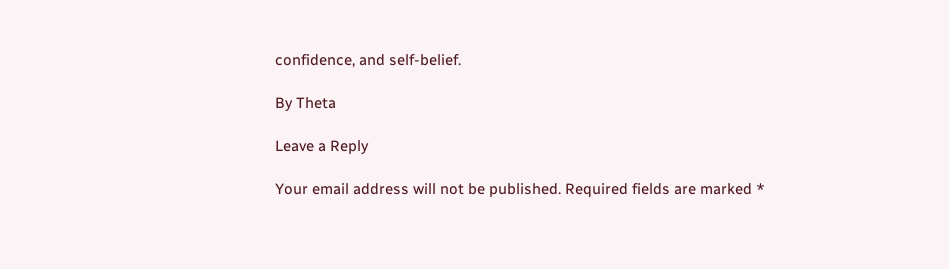confidence, and self-belief.

By Theta

Leave a Reply

Your email address will not be published. Required fields are marked *